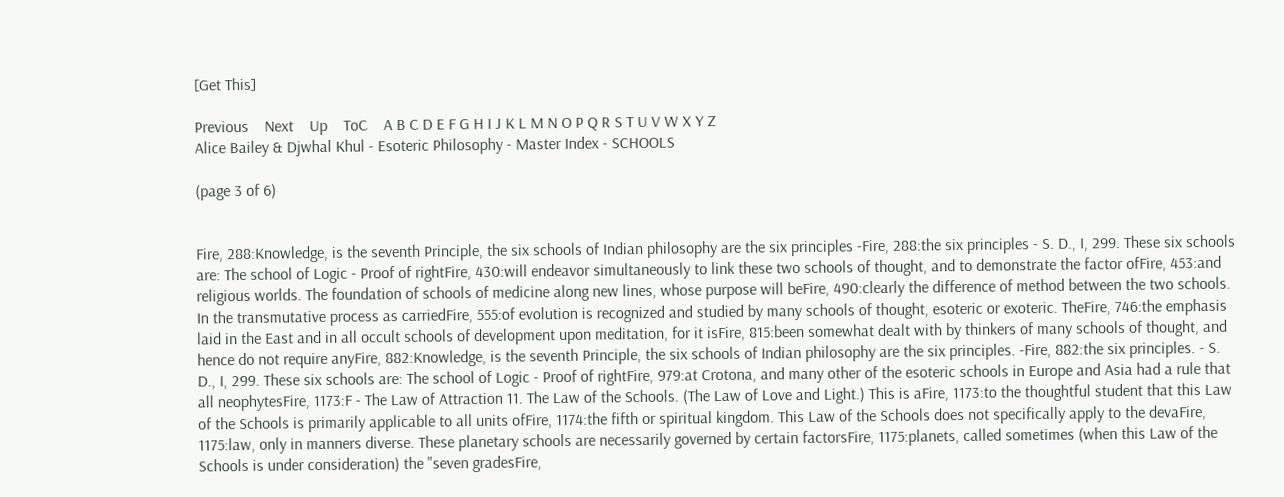[Get This]

Previous    Next    Up    ToC    A B C D E F G H I J K L M N O P Q R S T U V W X Y Z
Alice Bailey & Djwhal Khul - Esoteric Philosophy - Master Index - SCHOOLS

(page 3 of 6)


Fire, 288:Knowledge, is the seventh Principle, the six schools of Indian philosophy are the six principles -Fire, 288:the six principles - S. D., I, 299. These six schools are: The school of Logic - Proof of rightFire, 430:will endeavor simultaneously to link these two schools of thought, and to demonstrate the factor ofFire, 453:and religious worlds. The foundation of schools of medicine along new lines, whose purpose will beFire, 490:clearly the difference of method between the two schools. In the transmutative process as carriedFire, 555:of evolution is recognized and studied by many schools of thought, esoteric or exoteric. TheFire, 746:the emphasis laid in the East and in all occult schools of development upon meditation, for it isFire, 815:been somewhat dealt with by thinkers of many schools of thought, and hence do not require anyFire, 882:Knowledge, is the seventh Principle, the six schools of Indian philosophy are the six principles. -Fire, 882:the six principles. - S. D., I, 299. These six schools are: The school of Logic - Proof of rightFire, 979:at Crotona, and many other of the esoteric schools in Europe and Asia had a rule that all neophytesFire, 1173:F - The Law of Attraction 11. The Law of the Schools. (The Law of Love and Light.) This is aFire, 1173:to the thoughtful student that this Law of the Schools is primarily applicable to all units ofFire, 1174:the fifth or spiritual kingdom. This Law of the Schools does not specifically apply to the devaFire, 1175:law, only in manners diverse. These planetary schools are necessarily governed by certain factorsFire, 1175:planets, called sometimes (when this Law of the Schools is under consideration) the "seven gradesFire,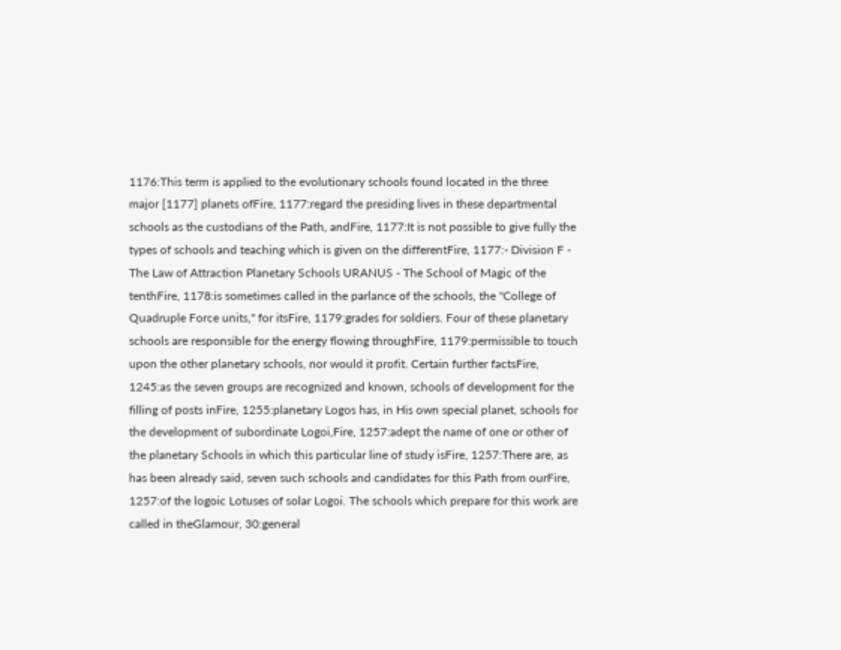1176:This term is applied to the evolutionary schools found located in the three major [1177] planets ofFire, 1177:regard the presiding lives in these departmental schools as the custodians of the Path, andFire, 1177:It is not possible to give fully the types of schools and teaching which is given on the differentFire, 1177:- Division F - The Law of Attraction Planetary Schools URANUS - The School of Magic of the tenthFire, 1178:is sometimes called in the parlance of the schools, the "College of Quadruple Force units," for itsFire, 1179:grades for soldiers. Four of these planetary schools are responsible for the energy flowing throughFire, 1179:permissible to touch upon the other planetary schools, nor would it profit. Certain further factsFire, 1245:as the seven groups are recognized and known, schools of development for the filling of posts inFire, 1255:planetary Logos has, in His own special planet, schools for the development of subordinate Logoi,Fire, 1257:adept the name of one or other of the planetary Schools in which this particular line of study isFire, 1257:There are, as has been already said, seven such schools and candidates for this Path from ourFire, 1257:of the logoic Lotuses of solar Logoi. The schools which prepare for this work are called in theGlamour, 30:general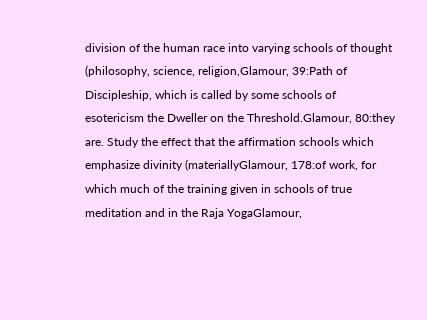division of the human race into varying schools of thought (philosophy, science, religion,Glamour, 39:Path of Discipleship, which is called by some schools of esotericism the Dweller on the Threshold.Glamour, 80:they are. Study the effect that the affirmation schools which emphasize divinity (materiallyGlamour, 178:of work, for which much of the training given in schools of true meditation and in the Raja YogaGlamour,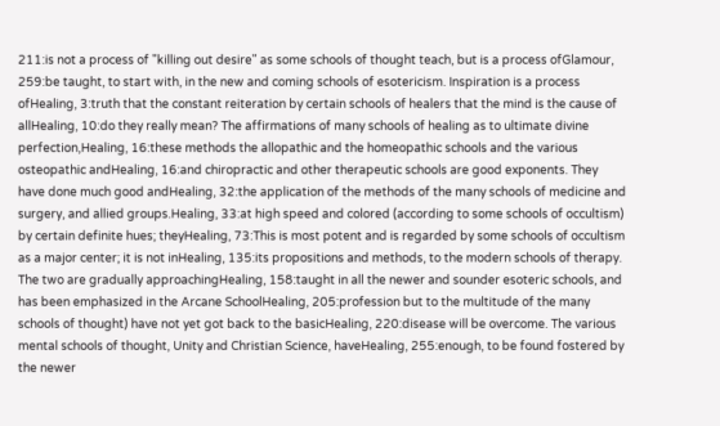211:is not a process of "killing out desire" as some schools of thought teach, but is a process ofGlamour, 259:be taught, to start with, in the new and coming schools of esotericism. Inspiration is a process ofHealing, 3:truth that the constant reiteration by certain schools of healers that the mind is the cause of allHealing, 10:do they really mean? The affirmations of many schools of healing as to ultimate divine perfection,Healing, 16:these methods the allopathic and the homeopathic schools and the various osteopathic andHealing, 16:and chiropractic and other therapeutic schools are good exponents. They have done much good andHealing, 32:the application of the methods of the many schools of medicine and surgery, and allied groups.Healing, 33:at high speed and colored (according to some schools of occultism) by certain definite hues; theyHealing, 73:This is most potent and is regarded by some schools of occultism as a major center; it is not inHealing, 135:its propositions and methods, to the modern schools of therapy. The two are gradually approachingHealing, 158:taught in all the newer and sounder esoteric schools, and has been emphasized in the Arcane SchoolHealing, 205:profession but to the multitude of the many schools of thought) have not yet got back to the basicHealing, 220:disease will be overcome. The various mental schools of thought, Unity and Christian Science, haveHealing, 255:enough, to be found fostered by the newer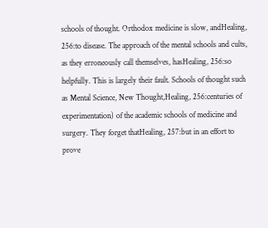schools of thought. Orthodox medicine is slow, andHealing, 256:to disease. The approach of the mental schools and cults, as they erroneously call themselves, hasHealing, 256:so helpfully. This is largely their fault. Schools of thought such as Mental Science, New Thought,Healing, 256:centuries of experimentation) of the academic schools of medicine and surgery. They forget thatHealing, 257:but in an effort to prove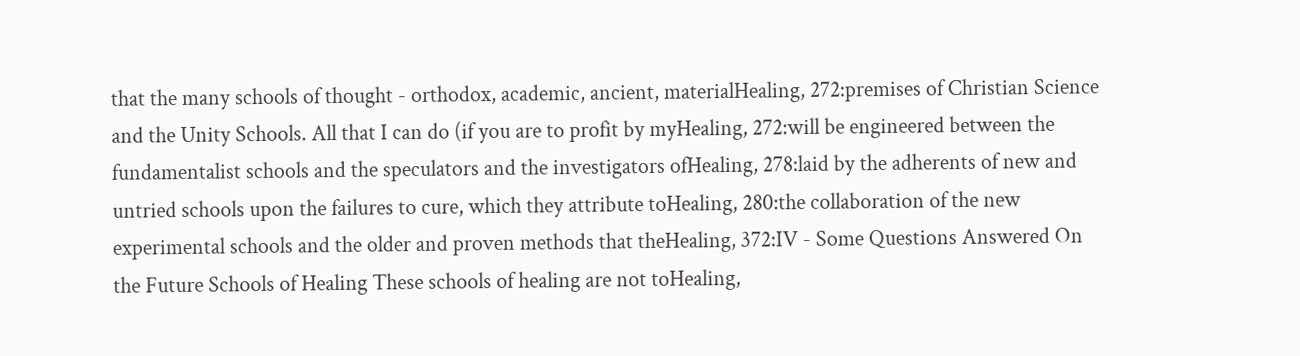that the many schools of thought - orthodox, academic, ancient, materialHealing, 272:premises of Christian Science and the Unity Schools. All that I can do (if you are to profit by myHealing, 272:will be engineered between the fundamentalist schools and the speculators and the investigators ofHealing, 278:laid by the adherents of new and untried schools upon the failures to cure, which they attribute toHealing, 280:the collaboration of the new experimental schools and the older and proven methods that theHealing, 372:IV - Some Questions Answered On the Future Schools of Healing These schools of healing are not toHealing,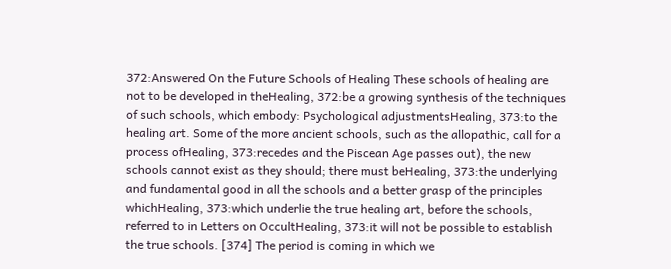372:Answered On the Future Schools of Healing These schools of healing are not to be developed in theHealing, 372:be a growing synthesis of the techniques of such schools, which embody: Psychological adjustmentsHealing, 373:to the healing art. Some of the more ancient schools, such as the allopathic, call for a process ofHealing, 373:recedes and the Piscean Age passes out), the new schools cannot exist as they should; there must beHealing, 373:the underlying and fundamental good in all the schools and a better grasp of the principles whichHealing, 373:which underlie the true healing art, before the schools, referred to in Letters on OccultHealing, 373:it will not be possible to establish the true schools. [374] The period is coming in which we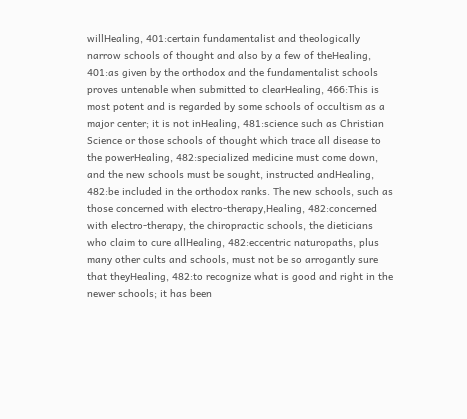willHealing, 401:certain fundamentalist and theologically narrow schools of thought and also by a few of theHealing, 401:as given by the orthodox and the fundamentalist schools proves untenable when submitted to clearHealing, 466:This is most potent and is regarded by some schools of occultism as a major center; it is not inHealing, 481:science such as Christian Science or those schools of thought which trace all disease to the powerHealing, 482:specialized medicine must come down, and the new schools must be sought, instructed andHealing, 482:be included in the orthodox ranks. The new schools, such as those concerned with electro-therapy,Healing, 482:concerned with electro-therapy, the chiropractic schools, the dieticians who claim to cure allHealing, 482:eccentric naturopaths, plus many other cults and schools, must not be so arrogantly sure that theyHealing, 482:to recognize what is good and right in the newer schools; it has been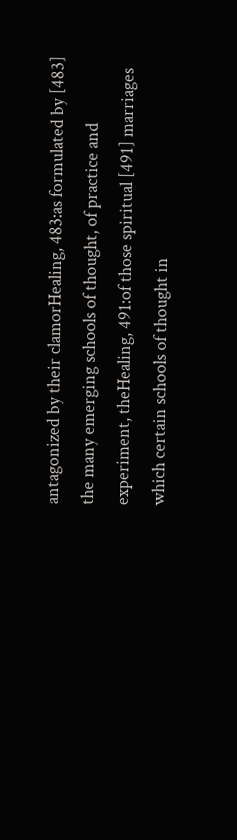antagonized by their clamorHealing, 483:as formulated by [483] the many emerging schools of thought, of practice and experiment, theHealing, 491:of those spiritual [491] marriages which certain schools of thought in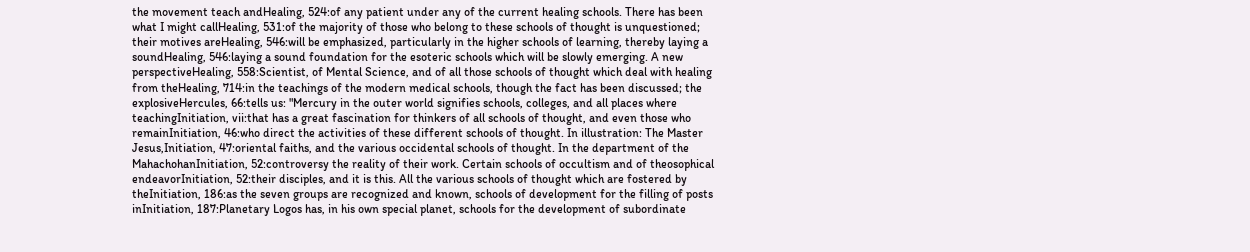the movement teach andHealing, 524:of any patient under any of the current healing schools. There has been what I might callHealing, 531:of the majority of those who belong to these schools of thought is unquestioned; their motives areHealing, 546:will be emphasized, particularly in the higher schools of learning, thereby laying a soundHealing, 546:laying a sound foundation for the esoteric schools which will be slowly emerging. A new perspectiveHealing, 558:Scientist, of Mental Science, and of all those schools of thought which deal with healing from theHealing, 714:in the teachings of the modern medical schools, though the fact has been discussed; the explosiveHercules, 66:tells us: "Mercury in the outer world signifies schools, colleges, and all places where teachingInitiation, vii:that has a great fascination for thinkers of all schools of thought, and even those who remainInitiation, 46:who direct the activities of these different schools of thought. In illustration: The Master Jesus,Initiation, 47:oriental faiths, and the various occidental schools of thought. In the department of the MahachohanInitiation, 52:controversy the reality of their work. Certain schools of occultism and of theosophical endeavorInitiation, 52:their disciples, and it is this. All the various schools of thought which are fostered by theInitiation, 186:as the seven groups are recognized and known, schools of development for the filling of posts inInitiation, 187:Planetary Logos has, in his own special planet, schools for the development of subordinate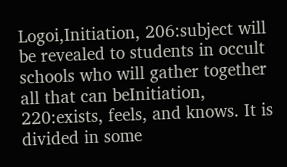Logoi,Initiation, 206:subject will be revealed to students in occult schools who will gather together all that can beInitiation, 220:exists, feels, and knows. It is divided in some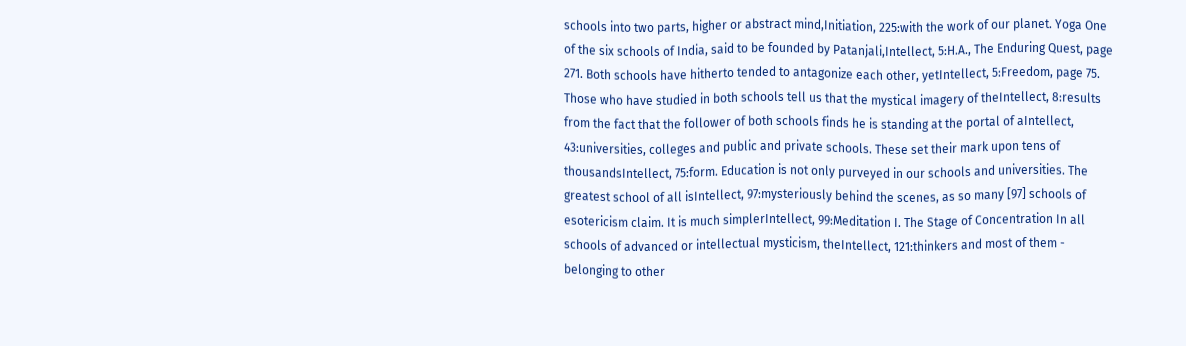schools into two parts, higher or abstract mind,Initiation, 225:with the work of our planet. Yoga One of the six schools of India, said to be founded by Patanjali,Intellect, 5:H.A., The Enduring Quest, page 271. Both schools have hitherto tended to antagonize each other, yetIntellect, 5:Freedom, page 75. Those who have studied in both schools tell us that the mystical imagery of theIntellect, 8:results from the fact that the follower of both schools finds he is standing at the portal of aIntellect, 43:universities, colleges and public and private schools. These set their mark upon tens of thousandsIntellect, 75:form. Education is not only purveyed in our schools and universities. The greatest school of all isIntellect, 97:mysteriously behind the scenes, as so many [97] schools of esotericism claim. It is much simplerIntellect, 99:Meditation I. The Stage of Concentration In all schools of advanced or intellectual mysticism, theIntellect, 121:thinkers and most of them - belonging to other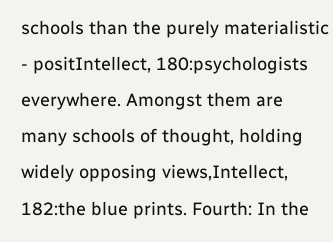schools than the purely materialistic - positIntellect, 180:psychologists everywhere. Amongst them are many schools of thought, holding widely opposing views,Intellect, 182:the blue prints. Fourth: In the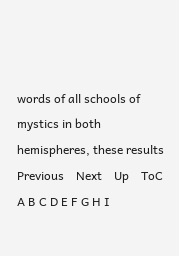words of all schools of mystics in both hemispheres, these results
Previous    Next    Up    ToC    A B C D E F G H I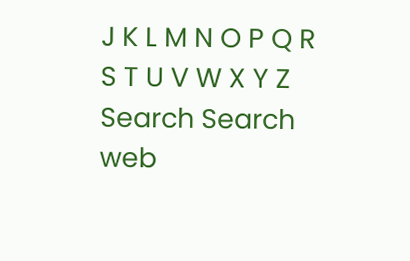J K L M N O P Q R S T U V W X Y Z
Search Search web